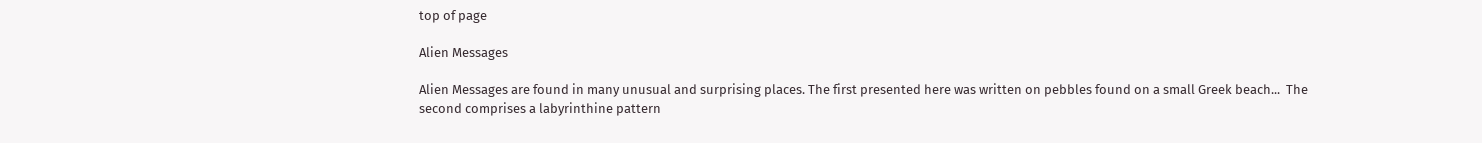top of page

Alien Messages

Alien Messages are found in many unusual and surprising places. The first presented here was written on pebbles found on a small Greek beach...  The second comprises a labyrinthine pattern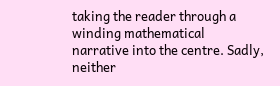taking the reader through a winding mathematical narrative into the centre. Sadly, neither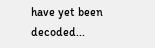have yet been decoded...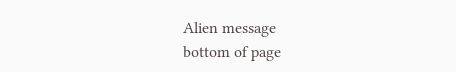Alien message
bottom of page